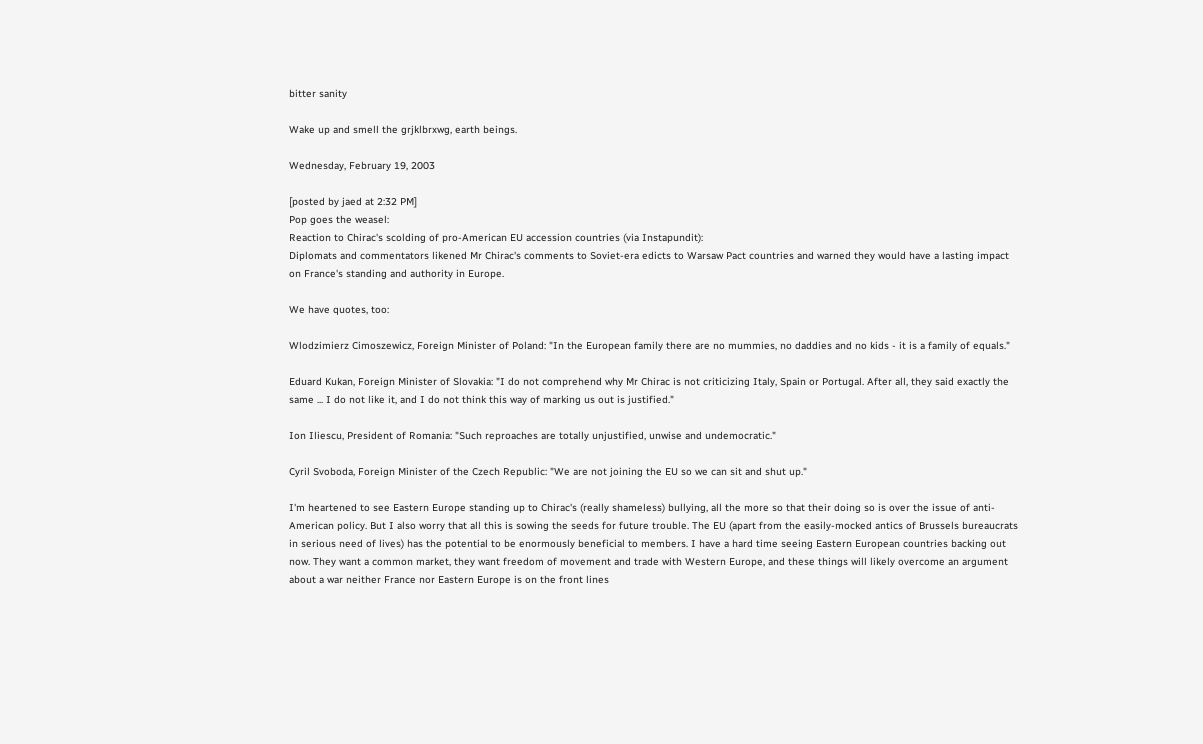bitter sanity

Wake up and smell the grjklbrxwg, earth beings.

Wednesday, February 19, 2003

[posted by jaed at 2:32 PM]
Pop goes the weasel:
Reaction to Chirac's scolding of pro-American EU accession countries (via Instapundit):
Diplomats and commentators likened Mr Chirac's comments to Soviet-era edicts to Warsaw Pact countries and warned they would have a lasting impact on France's standing and authority in Europe.

We have quotes, too:

Wlodzimierz Cimoszewicz, Foreign Minister of Poland: "In the European family there are no mummies, no daddies and no kids - it is a family of equals."

Eduard Kukan, Foreign Minister of Slovakia: "I do not comprehend why Mr Chirac is not criticizing Italy, Spain or Portugal. After all, they said exactly the same ... I do not like it, and I do not think this way of marking us out is justified."

Ion Iliescu, President of Romania: "Such reproaches are totally unjustified, unwise and undemocratic."

Cyril Svoboda, Foreign Minister of the Czech Republic: "We are not joining the EU so we can sit and shut up."

I'm heartened to see Eastern Europe standing up to Chirac's (really shameless) bullying, all the more so that their doing so is over the issue of anti-American policy. But I also worry that all this is sowing the seeds for future trouble. The EU (apart from the easily-mocked antics of Brussels bureaucrats in serious need of lives) has the potential to be enormously beneficial to members. I have a hard time seeing Eastern European countries backing out now. They want a common market, they want freedom of movement and trade with Western Europe, and these things will likely overcome an argument about a war neither France nor Eastern Europe is on the front lines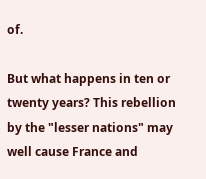of.

But what happens in ten or twenty years? This rebellion by the "lesser nations" may well cause France and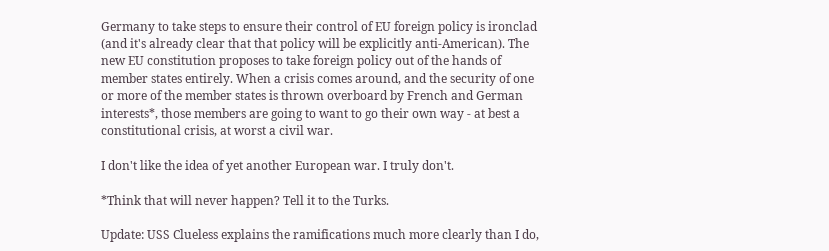Germany to take steps to ensure their control of EU foreign policy is ironclad (and it's already clear that that policy will be explicitly anti-American). The new EU constitution proposes to take foreign policy out of the hands of member states entirely. When a crisis comes around, and the security of one or more of the member states is thrown overboard by French and German interests*, those members are going to want to go their own way - at best a constitutional crisis, at worst a civil war.

I don't like the idea of yet another European war. I truly don't.

*Think that will never happen? Tell it to the Turks.

Update: USS Clueless explains the ramifications much more clearly than I do,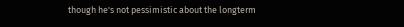though he's not pessimistic about the longterm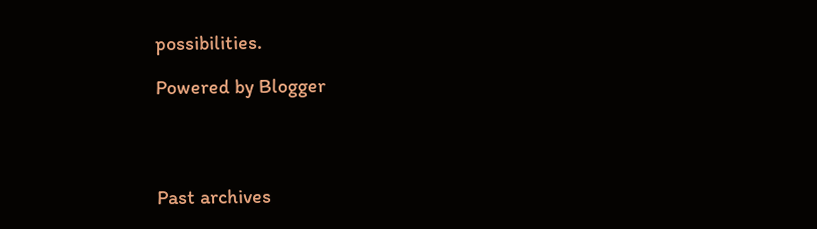possibilities.

Powered by Blogger




Past archives